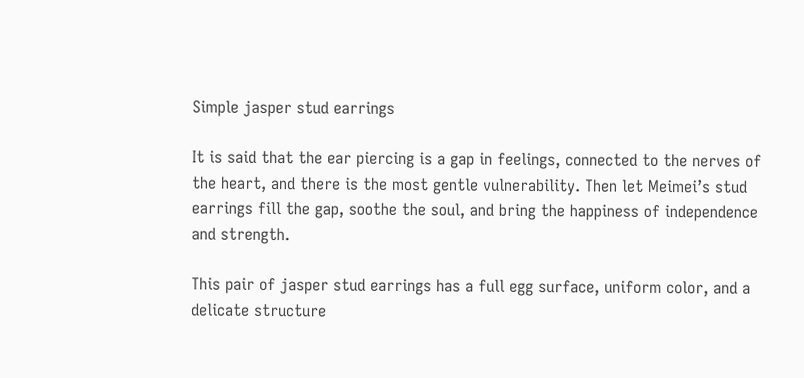Simple jasper stud earrings

It is said that the ear piercing is a gap in feelings, connected to the nerves of the heart, and there is the most gentle vulnerability. Then let Meimei’s stud earrings fill the gap, soothe the soul, and bring the happiness of independence and strength.

This pair of jasper stud earrings has a full egg surface, uniform color, and a delicate structure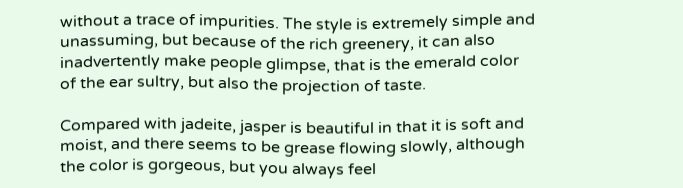without a trace of impurities. The style is extremely simple and unassuming, but because of the rich greenery, it can also inadvertently make people glimpse, that is the emerald color of the ear sultry, but also the projection of taste.

Compared with jadeite, jasper is beautiful in that it is soft and moist, and there seems to be grease flowing slowly, although the color is gorgeous, but you always feel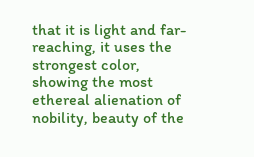that it is light and far-reaching, it uses the strongest color, showing the most ethereal alienation of nobility, beauty of the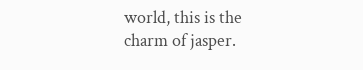world, this is the charm of jasper.